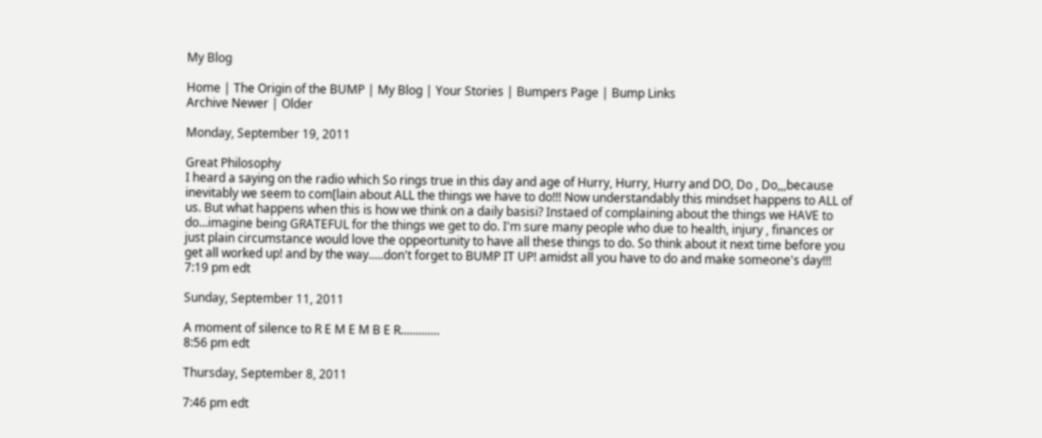My Blog

Home | The Origin of the BUMP | My Blog | Your Stories | Bumpers Page | Bump Links
Archive Newer | Older

Monday, September 19, 2011

Great Philosophy
I heard a saying on the radio which So rings true in this day and age of Hurry, Hurry, Hurry and DO, Do , Do,,,because inevitably we seem to com[lain about ALL the things we have to do!!! Now understandably this mindset happens to ALL of us. But what happens when this is how we think on a daily basisi? Instaed of complaining about the things we HAVE to do...imagine being GRATEFUL for the things we get to do. I'm sure many people who due to health, injury , finances or just plain circumstance would love the oppeortunity to have all these things to do. So think about it next time before you get all worked up! and by the way.....don't forget to BUMP IT UP! amidst all you have to do and make someone's day!!!
7:19 pm edt

Sunday, September 11, 2011

A moment of silence to R E M E M B E R.............
8:56 pm edt

Thursday, September 8, 2011

7:46 pm edt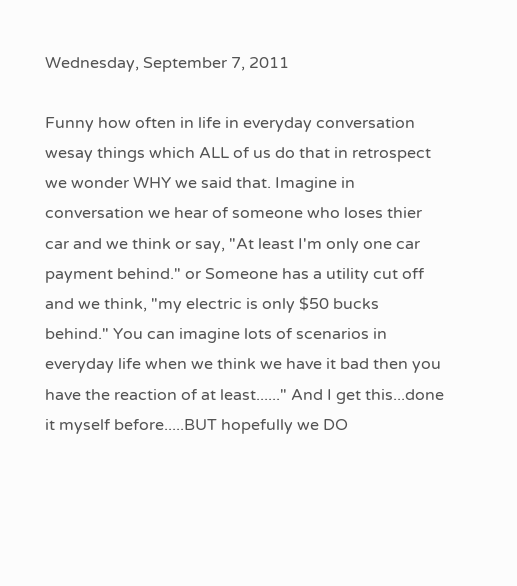Wednesday, September 7, 2011

Funny how often in life in everyday conversation wesay things which ALL of us do that in retrospect we wonder WHY we said that. Imagine in conversation we hear of someone who loses thier car and we think or say, "At least I'm only one car payment behind." or Someone has a utility cut off and we think, "my electric is only $50 bucks behind." You can imagine lots of scenarios in everyday life when we think we have it bad then you have the reaction of at least......" And I get this...done it myself before.....BUT hopefully we DO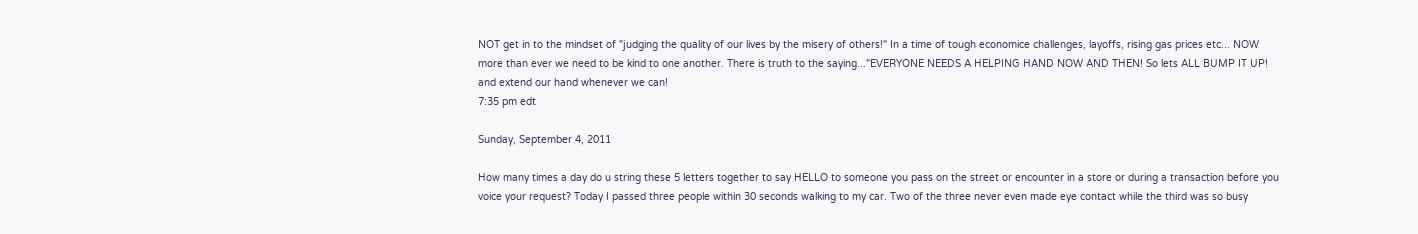NOT get in to the mindset of "judging the quality of our lives by the misery of others!" In a time of tough economice challenges, layoffs, rising gas prices etc... NOW more than ever we need to be kind to one another. There is truth to the saying..."EVERYONE NEEDS A HELPING HAND NOW AND THEN! So lets ALL BUMP IT UP! and extend our hand whenever we can!
7:35 pm edt

Sunday, September 4, 2011

How many times a day do u string these 5 letters together to say HELLO to someone you pass on the street or encounter in a store or during a transaction before you voice your request? Today I passed three people within 30 seconds walking to my car. Two of the three never even made eye contact while the third was so busy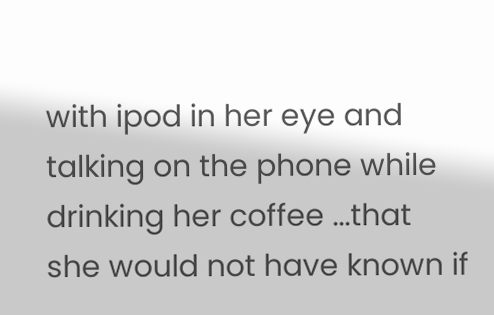with ipod in her eye and talking on the phone while drinking her coffee ...that she would not have known if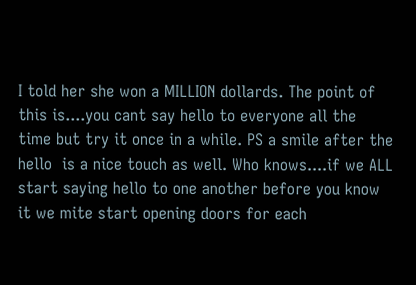I told her she won a MILLION dollards. The point of this is....you cant say hello to everyone all the time but try it once in a while. PS a smile after the hello  is a nice touch as well. Who knows....if we ALL start saying hello to one another before you know it we mite start opening doors for each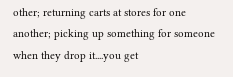other; returning carts at stores for one another; picking up something for someone when they drop it....you get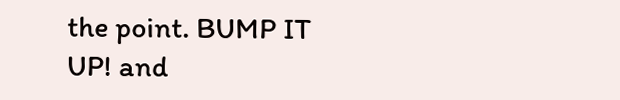the point. BUMP IT UP! and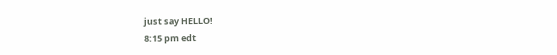just say HELLO!
8:15 pm edt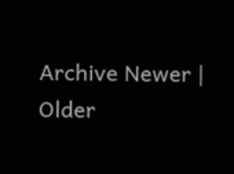Archive Newer | Older